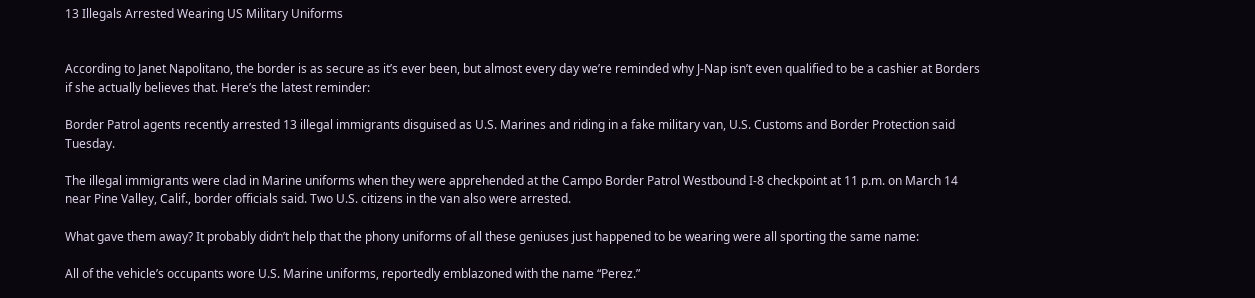13 Illegals Arrested Wearing US Military Uniforms


According to Janet Napolitano, the border is as secure as it’s ever been, but almost every day we’re reminded why J-Nap isn’t even qualified to be a cashier at Borders if she actually believes that. Here’s the latest reminder:

Border Patrol agents recently arrested 13 illegal immigrants disguised as U.S. Marines and riding in a fake military van, U.S. Customs and Border Protection said Tuesday.

The illegal immigrants were clad in Marine uniforms when they were apprehended at the Campo Border Patrol Westbound I-8 checkpoint at 11 p.m. on March 14 near Pine Valley, Calif., border officials said. Two U.S. citizens in the van also were arrested.

What gave them away? It probably didn’t help that the phony uniforms of all these geniuses just happened to be wearing were all sporting the same name:

All of the vehicle’s occupants wore U.S. Marine uniforms, reportedly emblazoned with the name “Perez.”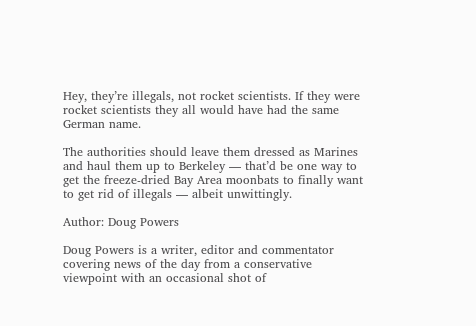Hey, they’re illegals, not rocket scientists. If they were rocket scientists they all would have had the same German name.

The authorities should leave them dressed as Marines and haul them up to Berkeley — that’d be one way to get the freeze-dried Bay Area moonbats to finally want to get rid of illegals — albeit unwittingly.

Author: Doug Powers

Doug Powers is a writer, editor and commentator covering news of the day from a conservative viewpoint with an occasional shot of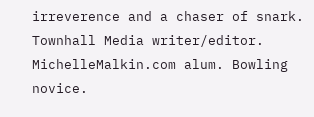irreverence and a chaser of snark. Townhall Media writer/editor. MichelleMalkin.com alum. Bowling novice.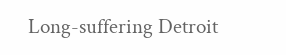Long-suffering Detroit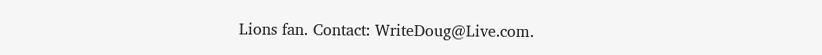Lions fan. Contact: WriteDoug@Live.com.